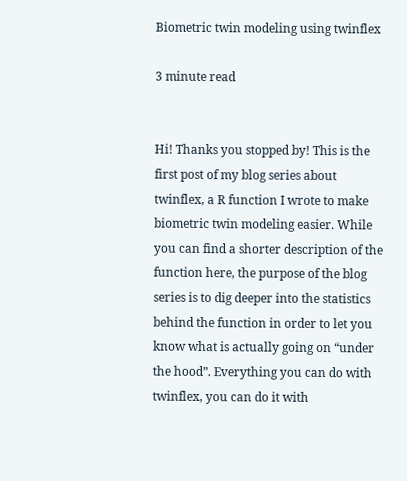Biometric twin modeling using twinflex

3 minute read


Hi! Thanks you stopped by! This is the first post of my blog series about twinflex, a R function I wrote to make biometric twin modeling easier. While you can find a shorter description of the function here, the purpose of the blog series is to dig deeper into the statistics behind the function in order to let you know what is actually going on “under the hood”. Everything you can do with twinflex, you can do it with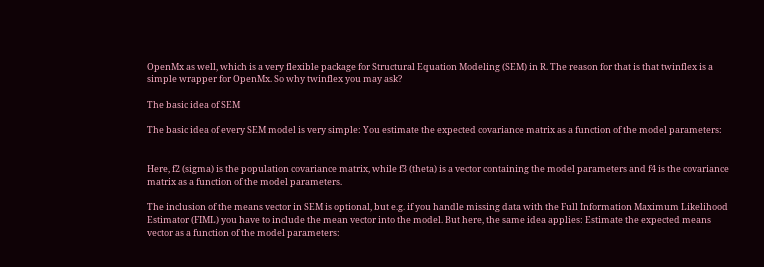OpenMx as well, which is a very flexible package for Structural Equation Modeling (SEM) in R. The reason for that is that twinflex is a simple wrapper for OpenMx. So why twinflex you may ask?

The basic idea of SEM

The basic idea of every SEM model is very simple: You estimate the expected covariance matrix as a function of the model parameters:


Here, f2 (sigma) is the population covariance matrix, while f3 (theta) is a vector containing the model parameters and f4 is the covariance matrix as a function of the model parameters.

The inclusion of the means vector in SEM is optional, but e.g. if you handle missing data with the Full Information Maximum Likelihood Estimator (FIML) you have to include the mean vector into the model. But here, the same idea applies: Estimate the expected means vector as a function of the model parameters: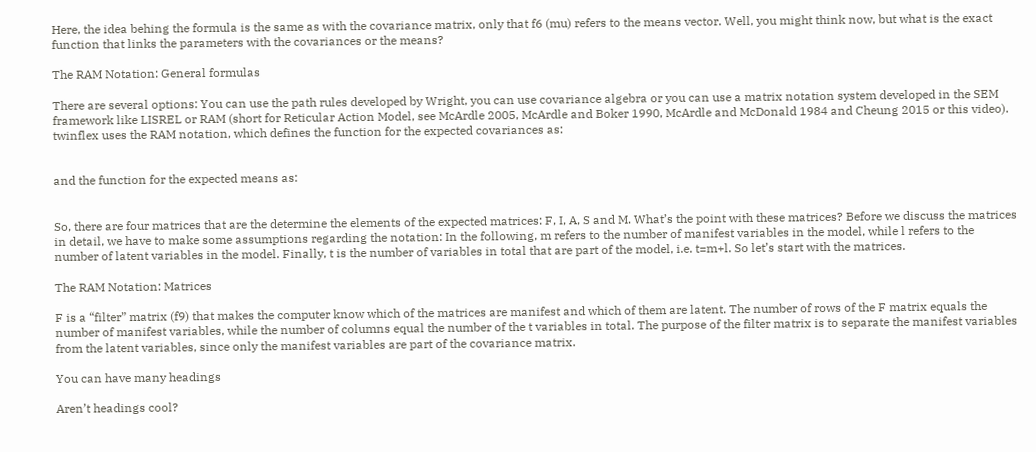Here, the idea behing the formula is the same as with the covariance matrix, only that f6 (mu) refers to the means vector. Well, you might think now, but what is the exact function that links the parameters with the covariances or the means?

The RAM Notation: General formulas

There are several options: You can use the path rules developed by Wright, you can use covariance algebra or you can use a matrix notation system developed in the SEM framework like LISREL or RAM (short for Reticular Action Model, see McArdle 2005, McArdle and Boker 1990, McArdle and McDonald 1984 and Cheung 2015 or this video). twinflex uses the RAM notation, which defines the function for the expected covariances as:


and the function for the expected means as:


So, there are four matrices that are the determine the elements of the expected matrices: F, I, A, S and M. What’s the point with these matrices? Before we discuss the matrices in detail, we have to make some assumptions regarding the notation: In the following, m refers to the number of manifest variables in the model, while l refers to the number of latent variables in the model. Finally, t is the number of variables in total that are part of the model, i.e. t=m+l. So let’s start with the matrices.

The RAM Notation: Matrices

F is a “filter” matrix (f9) that makes the computer know which of the matrices are manifest and which of them are latent. The number of rows of the F matrix equals the number of manifest variables, while the number of columns equal the number of the t variables in total. The purpose of the filter matrix is to separate the manifest variables from the latent variables, since only the manifest variables are part of the covariance matrix.

You can have many headings

Aren’t headings cool?